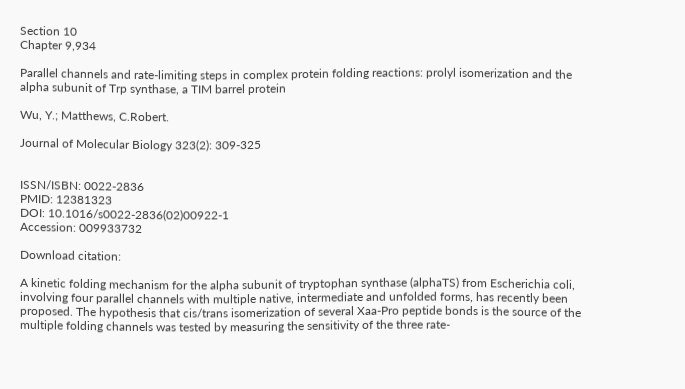Section 10
Chapter 9,934

Parallel channels and rate-limiting steps in complex protein folding reactions: prolyl isomerization and the alpha subunit of Trp synthase, a TIM barrel protein

Wu, Y.; Matthews, C.Robert.

Journal of Molecular Biology 323(2): 309-325


ISSN/ISBN: 0022-2836
PMID: 12381323
DOI: 10.1016/s0022-2836(02)00922-1
Accession: 009933732

Download citation:

A kinetic folding mechanism for the alpha subunit of tryptophan synthase (alphaTS) from Escherichia coli, involving four parallel channels with multiple native, intermediate and unfolded forms, has recently been proposed. The hypothesis that cis/trans isomerization of several Xaa-Pro peptide bonds is the source of the multiple folding channels was tested by measuring the sensitivity of the three rate-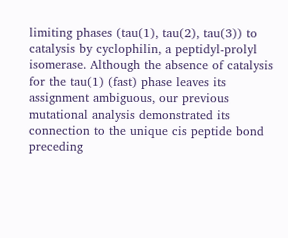limiting phases (tau(1), tau(2), tau(3)) to catalysis by cyclophilin, a peptidyl-prolyl isomerase. Although the absence of catalysis for the tau(1) (fast) phase leaves its assignment ambiguous, our previous mutational analysis demonstrated its connection to the unique cis peptide bond preceding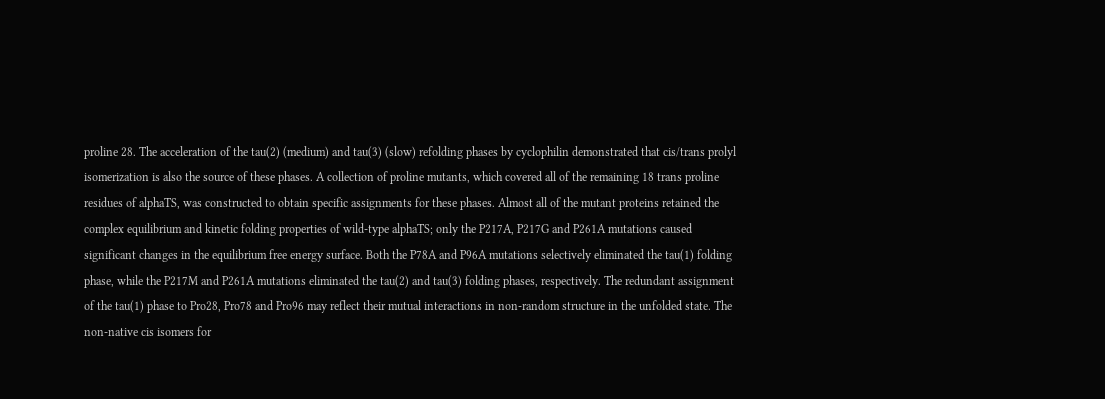proline 28. The acceleration of the tau(2) (medium) and tau(3) (slow) refolding phases by cyclophilin demonstrated that cis/trans prolyl isomerization is also the source of these phases. A collection of proline mutants, which covered all of the remaining 18 trans proline residues of alphaTS, was constructed to obtain specific assignments for these phases. Almost all of the mutant proteins retained the complex equilibrium and kinetic folding properties of wild-type alphaTS; only the P217A, P217G and P261A mutations caused significant changes in the equilibrium free energy surface. Both the P78A and P96A mutations selectively eliminated the tau(1) folding phase, while the P217M and P261A mutations eliminated the tau(2) and tau(3) folding phases, respectively. The redundant assignment of the tau(1) phase to Pro28, Pro78 and Pro96 may reflect their mutual interactions in non-random structure in the unfolded state. The non-native cis isomers for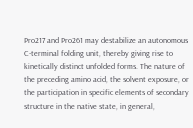Pro217 and Pro261 may destabilize an autonomous C-terminal folding unit, thereby giving rise to kinetically distinct unfolded forms. The nature of the preceding amino acid, the solvent exposure, or the participation in specific elements of secondary structure in the native state, in general,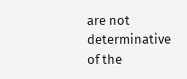are not determinative of the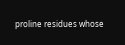proline residues whose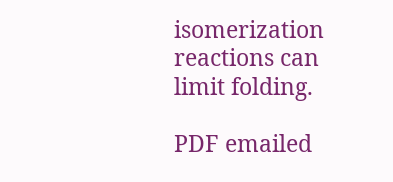isomerization reactions can limit folding.

PDF emailed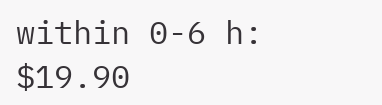within 0-6 h: $19.90